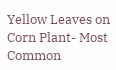Yellow Leaves on Corn Plant- Most Common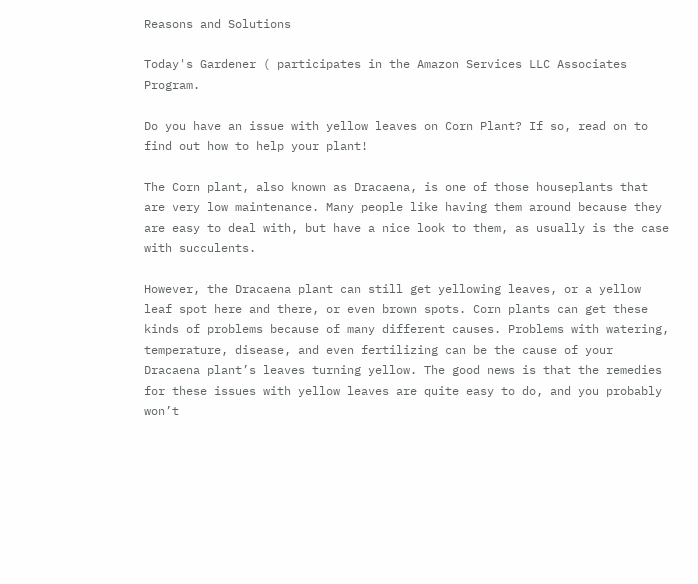Reasons and Solutions

Today's Gardener ( participates in the Amazon Services LLC Associates Program.

Do you have an issue with yellow leaves on Corn Plant? If so, read on to find out how to help your plant!

The Corn plant, also known as Dracaena, is one of those houseplants that are very low maintenance. Many people like having them around because they are easy to deal with, but have a nice look to them, as usually is the case with succulents.

However, the Dracaena plant can still get yellowing leaves, or a yellow leaf spot here and there, or even brown spots. Corn plants can get these kinds of problems because of many different causes. Problems with watering, temperature, disease, and even fertilizing can be the cause of your Dracaena plant’s leaves turning yellow. The good news is that the remedies for these issues with yellow leaves are quite easy to do, and you probably won’t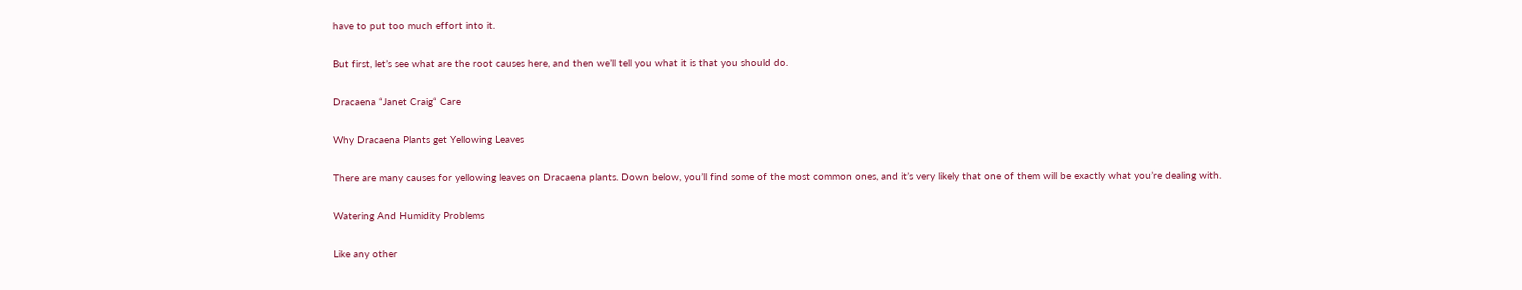have to put too much effort into it.

But first, let’s see what are the root causes here, and then we’ll tell you what it is that you should do.

Dracaena “Janet Craig“ Care

Why Dracaena Plants get Yellowing Leaves

There are many causes for yellowing leaves on Dracaena plants. Down below, you’ll find some of the most common ones, and it’s very likely that one of them will be exactly what you’re dealing with.

Watering And Humidity Problems

Like any other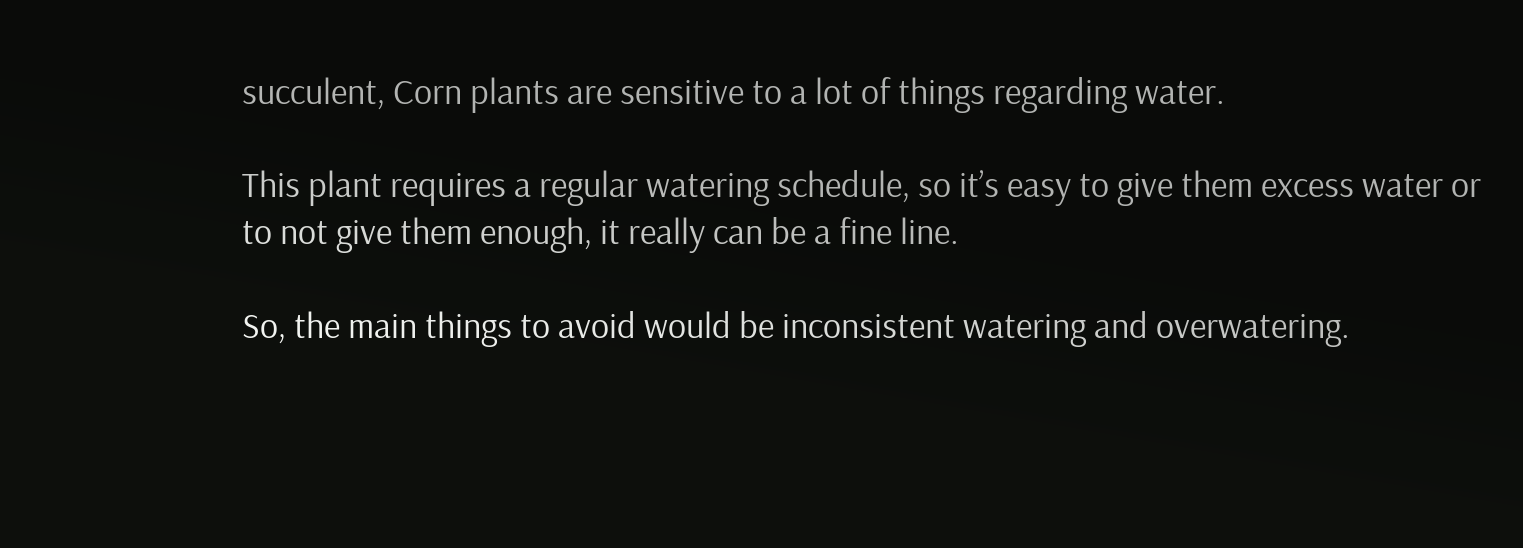succulent, Corn plants are sensitive to a lot of things regarding water.

This plant requires a regular watering schedule, so it’s easy to give them excess water or to not give them enough, it really can be a fine line.

So, the main things to avoid would be inconsistent watering and overwatering.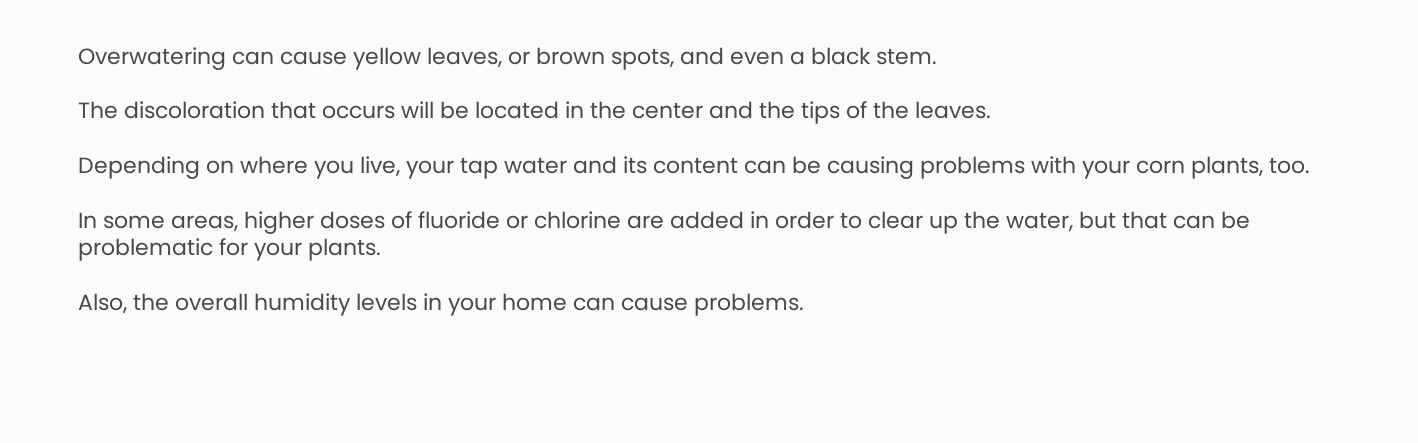Overwatering can cause yellow leaves, or brown spots, and even a black stem.

The discoloration that occurs will be located in the center and the tips of the leaves.

Depending on where you live, your tap water and its content can be causing problems with your corn plants, too.

In some areas, higher doses of fluoride or chlorine are added in order to clear up the water, but that can be problematic for your plants.

Also, the overall humidity levels in your home can cause problems.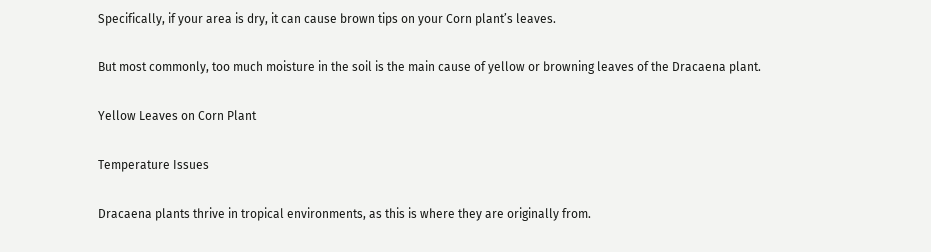Specifically, if your area is dry, it can cause brown tips on your Corn plant’s leaves.

But most commonly, too much moisture in the soil is the main cause of yellow or browning leaves of the Dracaena plant.

Yellow Leaves on Corn Plant

Temperature Issues

Dracaena plants thrive in tropical environments, as this is where they are originally from.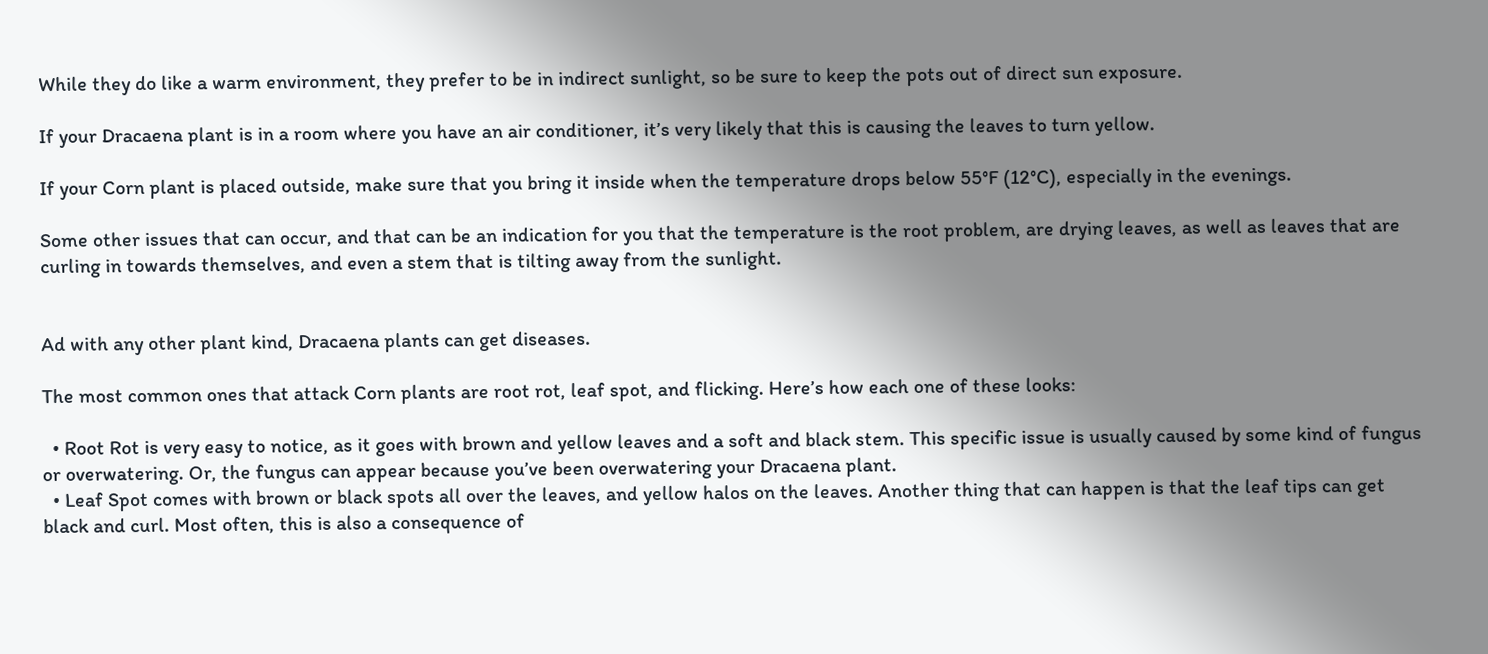While they do like a warm environment, they prefer to be in indirect sunlight, so be sure to keep the pots out of direct sun exposure.

If your Dracaena plant is in a room where you have an air conditioner, it’s very likely that this is causing the leaves to turn yellow.

If your Corn plant is placed outside, make sure that you bring it inside when the temperature drops below 55°F (12°C), especially in the evenings.

Some other issues that can occur, and that can be an indication for you that the temperature is the root problem, are drying leaves, as well as leaves that are curling in towards themselves, and even a stem that is tilting away from the sunlight.


Ad with any other plant kind, Dracaena plants can get diseases.

The most common ones that attack Corn plants are root rot, leaf spot, and flicking. Here’s how each one of these looks:

  • Root Rot is very easy to notice, as it goes with brown and yellow leaves and a soft and black stem. This specific issue is usually caused by some kind of fungus or overwatering. Or, the fungus can appear because you’ve been overwatering your Dracaena plant.
  • Leaf Spot comes with brown or black spots all over the leaves, and yellow halos on the leaves. Another thing that can happen is that the leaf tips can get black and curl. Most often, this is also a consequence of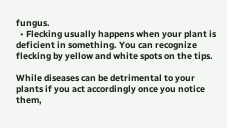fungus.
  • Flecking usually happens when your plant is deficient in something. You can recognize flecking by yellow and white spots on the tips.

While diseases can be detrimental to your plants if you act accordingly once you notice them,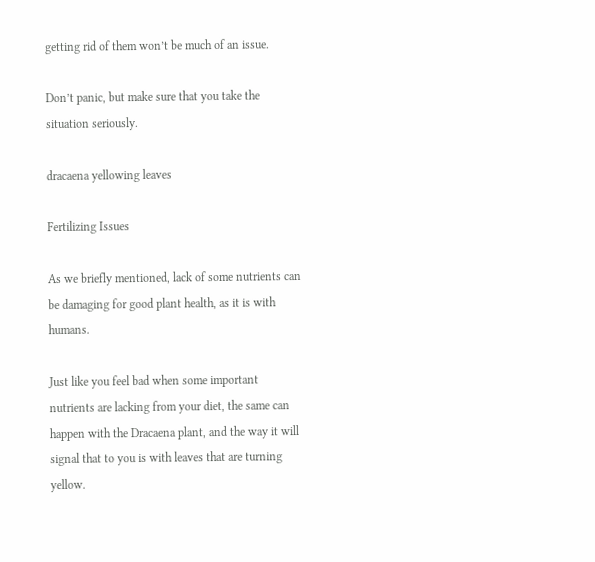getting rid of them won’t be much of an issue.

Don’t panic, but make sure that you take the situation seriously.

dracaena yellowing leaves

Fertilizing Issues

As we briefly mentioned, lack of some nutrients can be damaging for good plant health, as it is with humans.

Just like you feel bad when some important nutrients are lacking from your diet, the same can happen with the Dracaena plant, and the way it will signal that to you is with leaves that are turning yellow.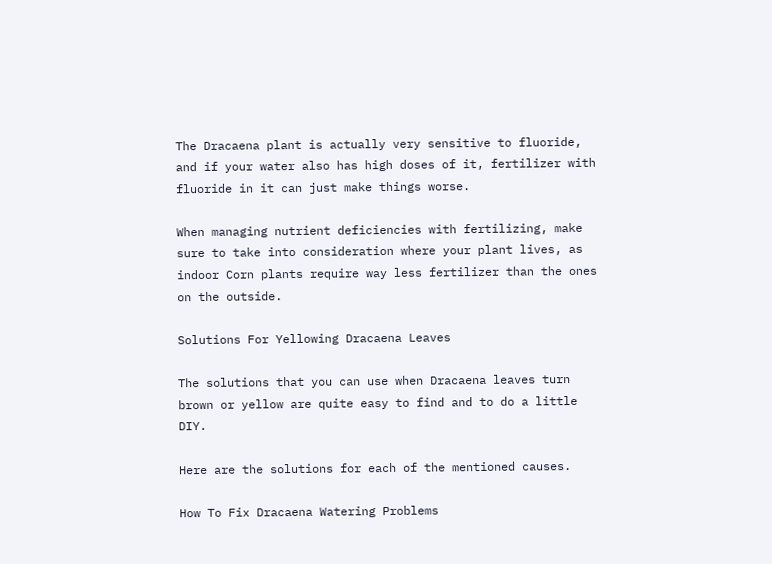The Dracaena plant is actually very sensitive to fluoride, and if your water also has high doses of it, fertilizer with fluoride in it can just make things worse.

When managing nutrient deficiencies with fertilizing, make sure to take into consideration where your plant lives, as indoor Corn plants require way less fertilizer than the ones on the outside.

Solutions For Yellowing Dracaena Leaves

The solutions that you can use when Dracaena leaves turn brown or yellow are quite easy to find and to do a little DIY.

Here are the solutions for each of the mentioned causes.

How To Fix Dracaena Watering Problems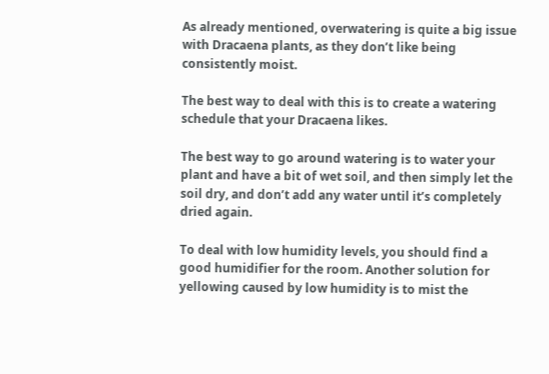As already mentioned, overwatering is quite a big issue with Dracaena plants, as they don’t like being consistently moist.

The best way to deal with this is to create a watering schedule that your Dracaena likes.

The best way to go around watering is to water your plant and have a bit of wet soil, and then simply let the soil dry, and don’t add any water until it’s completely dried again.

To deal with low humidity levels, you should find a good humidifier for the room. Another solution for yellowing caused by low humidity is to mist the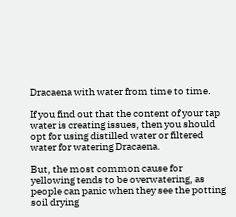Dracaena with water from time to time.

If you find out that the content of your tap water is creating issues, then you should opt for using distilled water or filtered water for watering Dracaena.

But, the most common cause for yellowing tends to be overwatering, as people can panic when they see the potting soil drying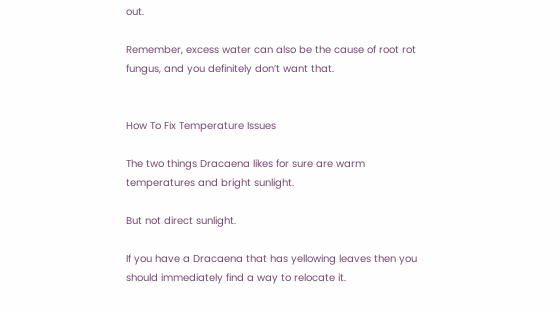out.

Remember, excess water can also be the cause of root rot fungus, and you definitely don’t want that.


How To Fix Temperature Issues

The two things Dracaena likes for sure are warm temperatures and bright sunlight.

But not direct sunlight.

If you have a Dracaena that has yellowing leaves then you should immediately find a way to relocate it.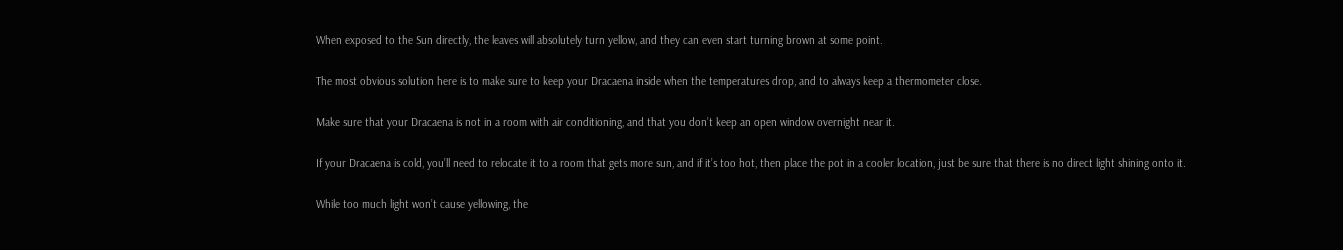When exposed to the Sun directly, the leaves will absolutely turn yellow, and they can even start turning brown at some point.

The most obvious solution here is to make sure to keep your Dracaena inside when the temperatures drop, and to always keep a thermometer close.

Make sure that your Dracaena is not in a room with air conditioning, and that you don’t keep an open window overnight near it.

If your Dracaena is cold, you’ll need to relocate it to a room that gets more sun, and if it’s too hot, then place the pot in a cooler location, just be sure that there is no direct light shining onto it.

While too much light won’t cause yellowing, the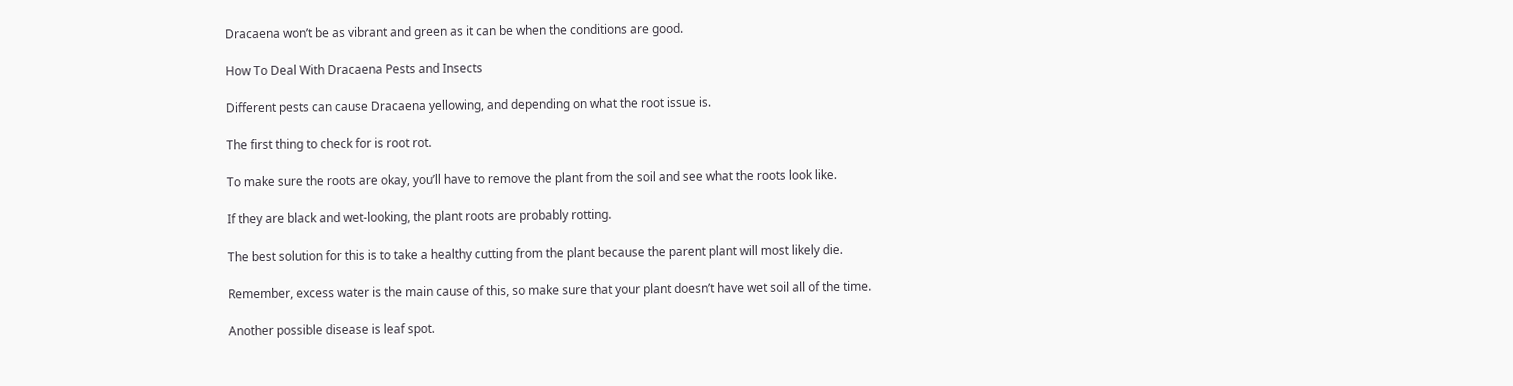Dracaena won’t be as vibrant and green as it can be when the conditions are good.

How To Deal With Dracaena Pests and Insects

Different pests can cause Dracaena yellowing, and depending on what the root issue is.

The first thing to check for is root rot.

To make sure the roots are okay, you’ll have to remove the plant from the soil and see what the roots look like.

If they are black and wet-looking, the plant roots are probably rotting.

The best solution for this is to take a healthy cutting from the plant because the parent plant will most likely die.

Remember, excess water is the main cause of this, so make sure that your plant doesn’t have wet soil all of the time.

Another possible disease is leaf spot.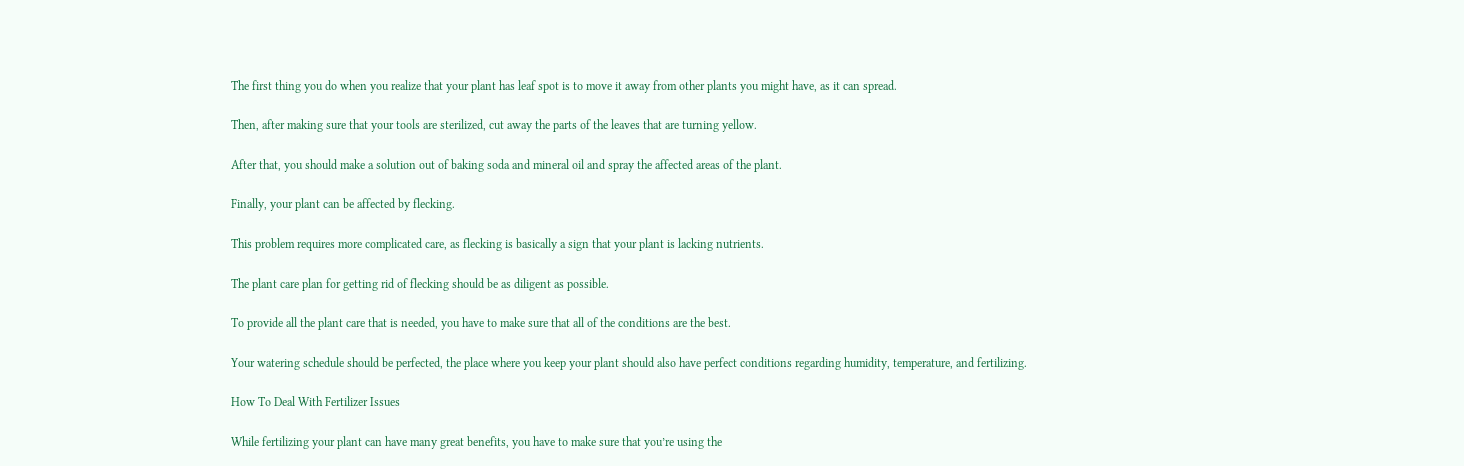The first thing you do when you realize that your plant has leaf spot is to move it away from other plants you might have, as it can spread.

Then, after making sure that your tools are sterilized, cut away the parts of the leaves that are turning yellow.

After that, you should make a solution out of baking soda and mineral oil and spray the affected areas of the plant.

Finally, your plant can be affected by flecking.

This problem requires more complicated care, as flecking is basically a sign that your plant is lacking nutrients.

The plant care plan for getting rid of flecking should be as diligent as possible.

To provide all the plant care that is needed, you have to make sure that all of the conditions are the best.

Your watering schedule should be perfected, the place where you keep your plant should also have perfect conditions regarding humidity, temperature, and fertilizing.

How To Deal With Fertilizer Issues

While fertilizing your plant can have many great benefits, you have to make sure that you’re using the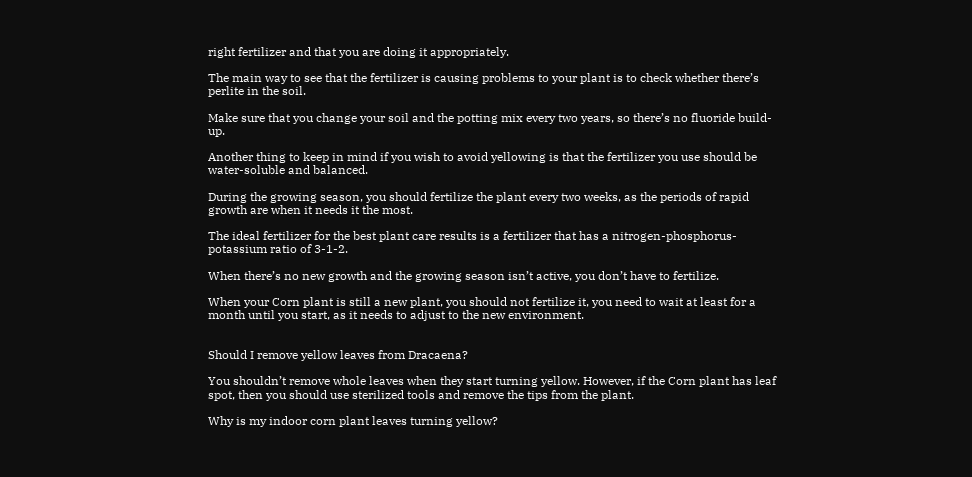right fertilizer and that you are doing it appropriately.

The main way to see that the fertilizer is causing problems to your plant is to check whether there’s perlite in the soil.

Make sure that you change your soil and the potting mix every two years, so there’s no fluoride build-up.

Another thing to keep in mind if you wish to avoid yellowing is that the fertilizer you use should be water-soluble and balanced.

During the growing season, you should fertilize the plant every two weeks, as the periods of rapid growth are when it needs it the most.

The ideal fertilizer for the best plant care results is a fertilizer that has a nitrogen-phosphorus-potassium ratio of 3-1-2.

When there’s no new growth and the growing season isn’t active, you don’t have to fertilize.

When your Corn plant is still a new plant, you should not fertilize it, you need to wait at least for a month until you start, as it needs to adjust to the new environment.


Should I remove yellow leaves from Dracaena?

You shouldn’t remove whole leaves when they start turning yellow. However, if the Corn plant has leaf spot, then you should use sterilized tools and remove the tips from the plant.

Why is my indoor corn plant leaves turning yellow?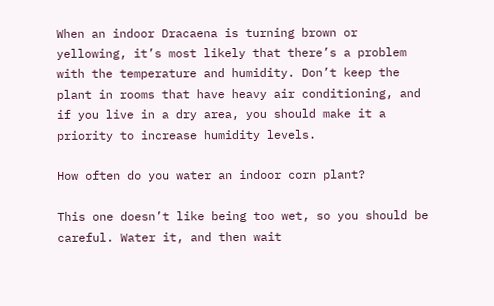When an indoor Dracaena is turning brown or yellowing, it’s most likely that there’s a problem with the temperature and humidity. Don’t keep the plant in rooms that have heavy air conditioning, and if you live in a dry area, you should make it a priority to increase humidity levels.

How often do you water an indoor corn plant?

This one doesn’t like being too wet, so you should be careful. Water it, and then wait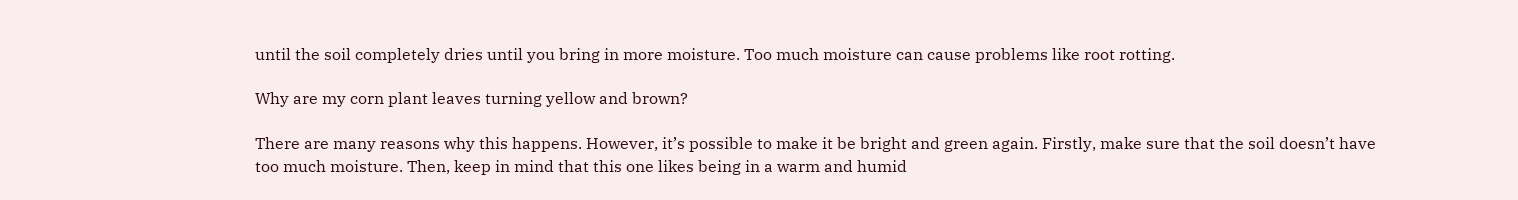until the soil completely dries until you bring in more moisture. Too much moisture can cause problems like root rotting.

Why are my corn plant leaves turning yellow and brown?

There are many reasons why this happens. However, it’s possible to make it be bright and green again. Firstly, make sure that the soil doesn’t have too much moisture. Then, keep in mind that this one likes being in a warm and humid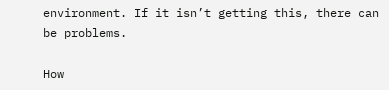environment. If it isn’t getting this, there can be problems.

How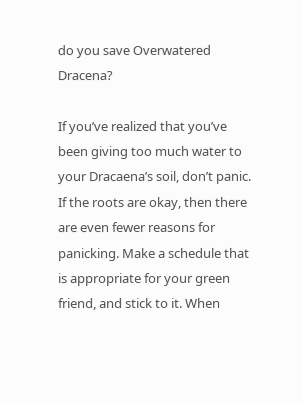do you save Overwatered Dracena?

If you’ve realized that you’ve been giving too much water to your Dracaena’s soil, don’t panic. If the roots are okay, then there are even fewer reasons for panicking. Make a schedule that is appropriate for your green friend, and stick to it. When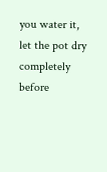you water it, let the pot dry completely before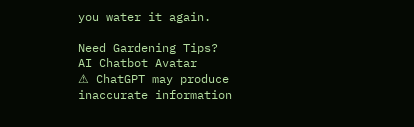you water it again.

Need Gardening Tips?
AI Chatbot Avatar
⚠ ChatGPT may produce inaccurate information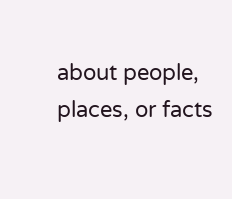about people, places, or facts